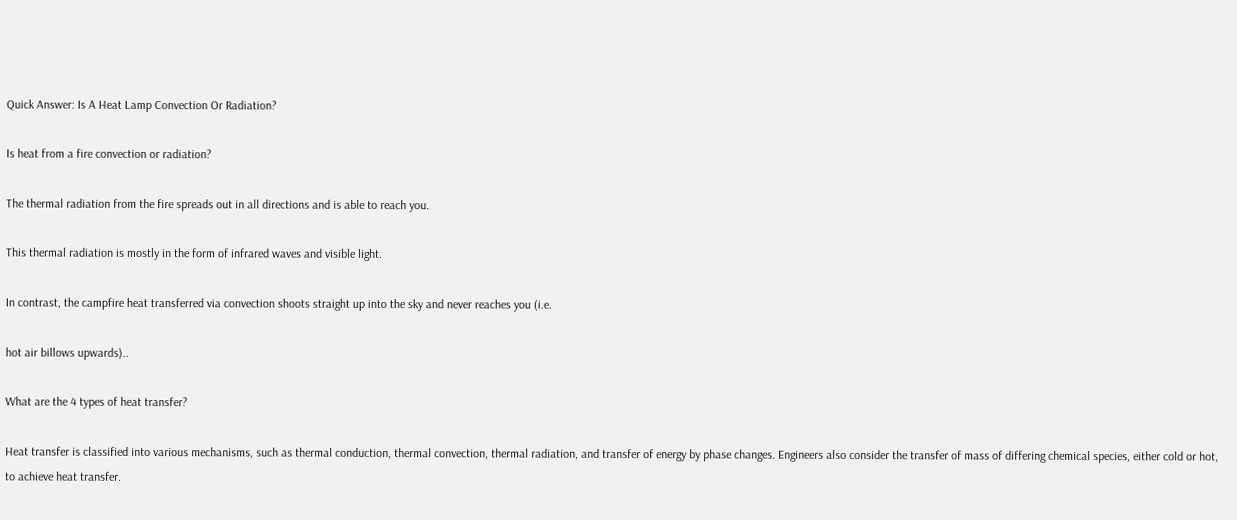Quick Answer: Is A Heat Lamp Convection Or Radiation?

Is heat from a fire convection or radiation?

The thermal radiation from the fire spreads out in all directions and is able to reach you.

This thermal radiation is mostly in the form of infrared waves and visible light.

In contrast, the campfire heat transferred via convection shoots straight up into the sky and never reaches you (i.e.

hot air billows upwards)..

What are the 4 types of heat transfer?

Heat transfer is classified into various mechanisms, such as thermal conduction, thermal convection, thermal radiation, and transfer of energy by phase changes. Engineers also consider the transfer of mass of differing chemical species, either cold or hot, to achieve heat transfer.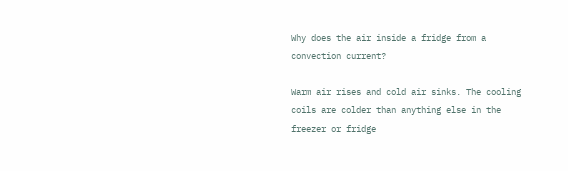Why does the air inside a fridge from a convection current?

Warm air rises and cold air sinks. The cooling coils are colder than anything else in the freezer or fridge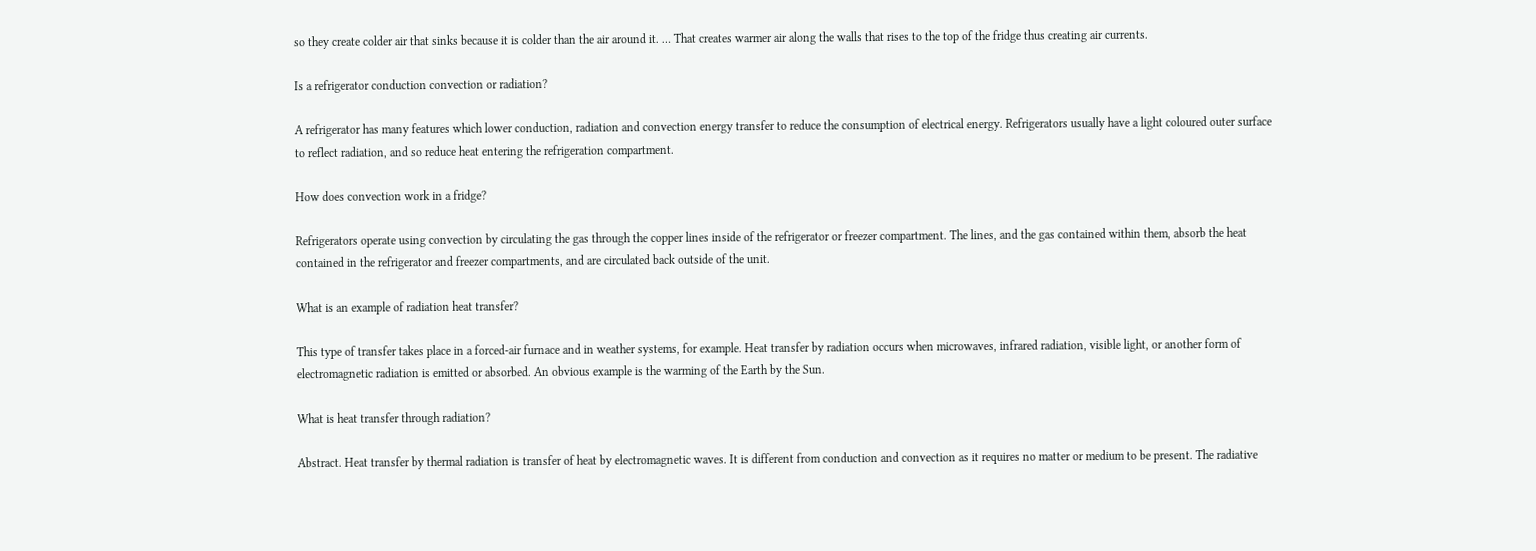so they create colder air that sinks because it is colder than the air around it. … That creates warmer air along the walls that rises to the top of the fridge thus creating air currents.

Is a refrigerator conduction convection or radiation?

A refrigerator has many features which lower conduction, radiation and convection energy transfer to reduce the consumption of electrical energy. Refrigerators usually have a light coloured outer surface to reflect radiation, and so reduce heat entering the refrigeration compartment.

How does convection work in a fridge?

Refrigerators operate using convection by circulating the gas through the copper lines inside of the refrigerator or freezer compartment. The lines, and the gas contained within them, absorb the heat contained in the refrigerator and freezer compartments, and are circulated back outside of the unit.

What is an example of radiation heat transfer?

This type of transfer takes place in a forced-air furnace and in weather systems, for example. Heat transfer by radiation occurs when microwaves, infrared radiation, visible light, or another form of electromagnetic radiation is emitted or absorbed. An obvious example is the warming of the Earth by the Sun.

What is heat transfer through radiation?

Abstract. Heat transfer by thermal radiation is transfer of heat by electromagnetic waves. It is different from conduction and convection as it requires no matter or medium to be present. The radiative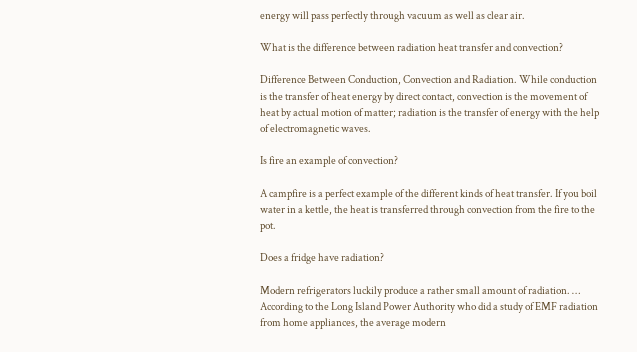energy will pass perfectly through vacuum as well as clear air.

What is the difference between radiation heat transfer and convection?

Difference Between Conduction, Convection and Radiation. While conduction is the transfer of heat energy by direct contact, convection is the movement of heat by actual motion of matter; radiation is the transfer of energy with the help of electromagnetic waves.

Is fire an example of convection?

A campfire is a perfect example of the different kinds of heat transfer. If you boil water in a kettle, the heat is transferred through convection from the fire to the pot.

Does a fridge have radiation?

Modern refrigerators luckily produce a rather small amount of radiation. … According to the Long Island Power Authority who did a study of EMF radiation from home appliances, the average modern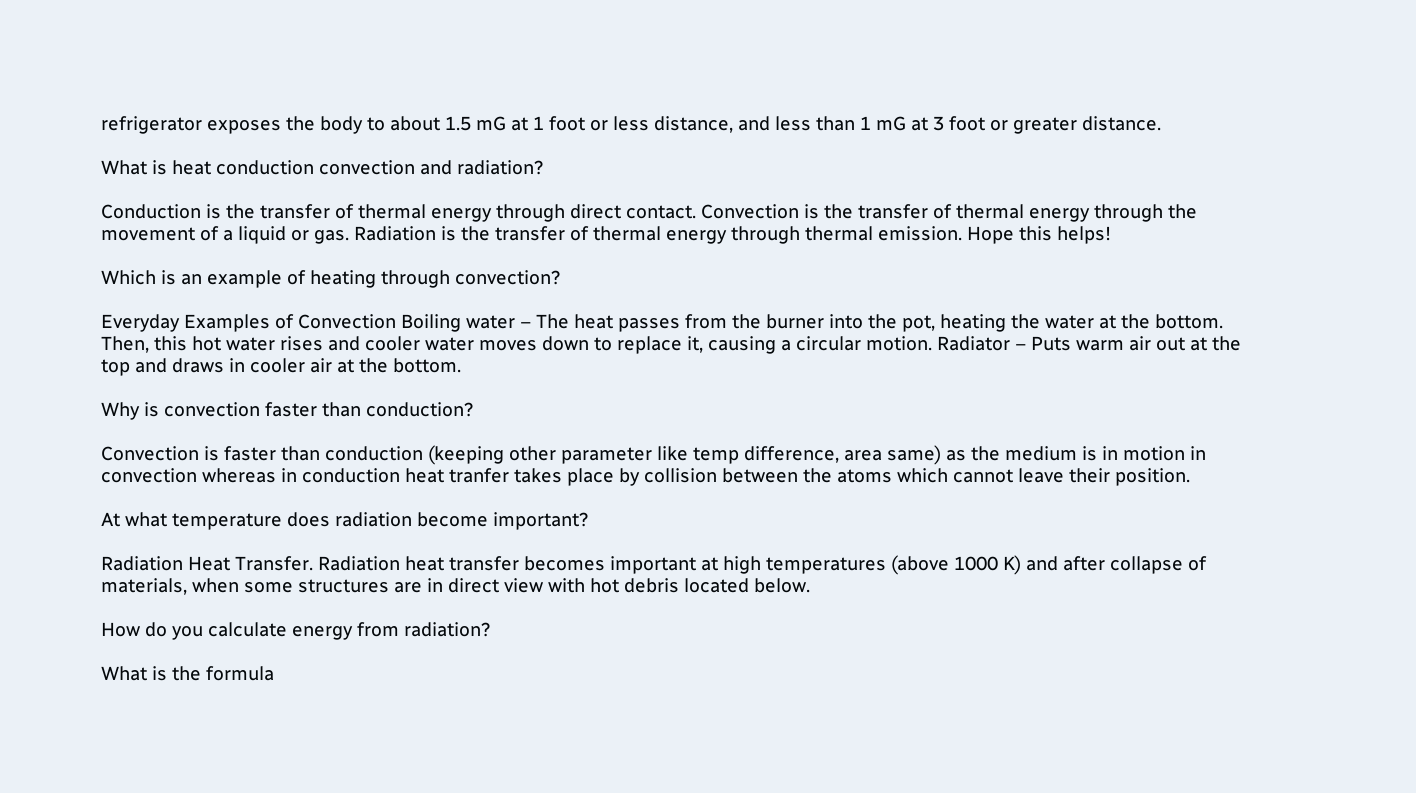refrigerator exposes the body to about 1.5 mG at 1 foot or less distance, and less than 1 mG at 3 foot or greater distance.

What is heat conduction convection and radiation?

Conduction is the transfer of thermal energy through direct contact. Convection is the transfer of thermal energy through the movement of a liquid or gas. Radiation is the transfer of thermal energy through thermal emission. Hope this helps!

Which is an example of heating through convection?

Everyday Examples of Convection Boiling water – The heat passes from the burner into the pot, heating the water at the bottom. Then, this hot water rises and cooler water moves down to replace it, causing a circular motion. Radiator – Puts warm air out at the top and draws in cooler air at the bottom.

Why is convection faster than conduction?

Convection is faster than conduction (keeping other parameter like temp difference, area same) as the medium is in motion in convection whereas in conduction heat tranfer takes place by collision between the atoms which cannot leave their position.

At what temperature does radiation become important?

Radiation Heat Transfer. Radiation heat transfer becomes important at high temperatures (above 1000 K) and after collapse of materials, when some structures are in direct view with hot debris located below.

How do you calculate energy from radiation?

What is the formula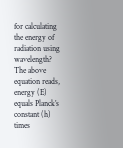for calculating the energy of radiation using wavelength? The above equation reads, energy (E) equals Planck’s constant (h) times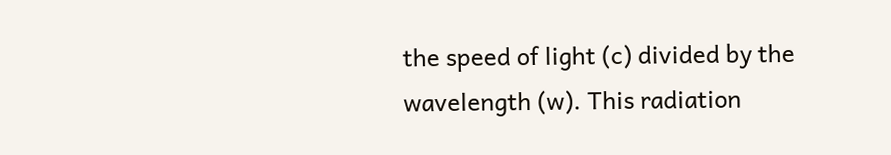the speed of light (c) divided by the wavelength (w). This radiation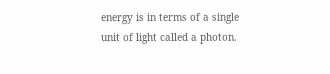energy is in terms of a single unit of light called a photon.